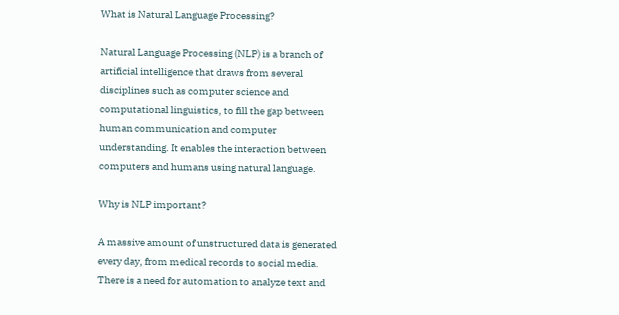What is Natural Language Processing?

Natural Language Processing (NLP) is a branch of artificial intelligence that draws from several disciplines such as computer science and computational linguistics, to fill the gap between human communication and computer understanding. It enables the interaction between computers and humans using natural language.

Why is NLP important?

A massive amount of unstructured data is generated every day, from medical records to social media. There is a need for automation to analyze text and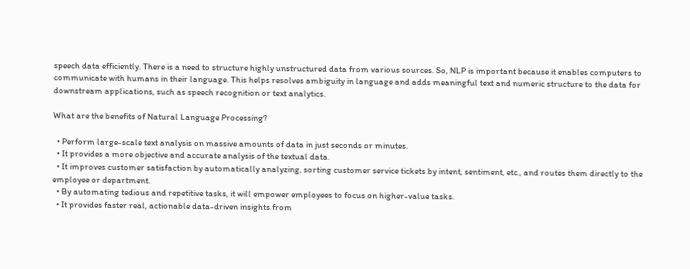speech data efficiently. There is a need to structure highly unstructured data from various sources. So, NLP is important because it enables computers to communicate with humans in their language. This helps resolves ambiguity in language and adds meaningful text and numeric structure to the data for downstream applications, such as speech recognition or text analytics.

What are the benefits of Natural Language Processing?

  • Perform large-scale text analysis on massive amounts of data in just seconds or minutes.
  • It provides a more objective and accurate analysis of the textual data.
  • It improves customer satisfaction by automatically analyzing, sorting customer service tickets by intent, sentiment, etc., and routes them directly to the employee or department.
  • By automating tedious and repetitive tasks, it will empower employees to focus on higher-value tasks.
  • It provides faster real, actionable data-driven insights from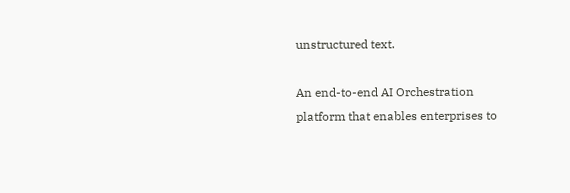unstructured text.

An end-to-end AI Orchestration platform that enables enterprises to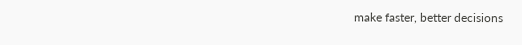make faster, better decisions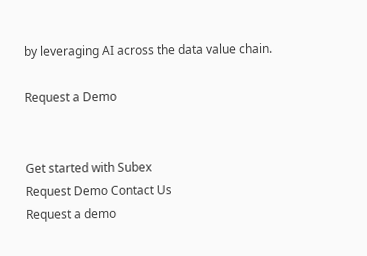by leveraging AI across the data value chain.

Request a Demo


Get started with Subex
Request Demo Contact Us
Request a demo